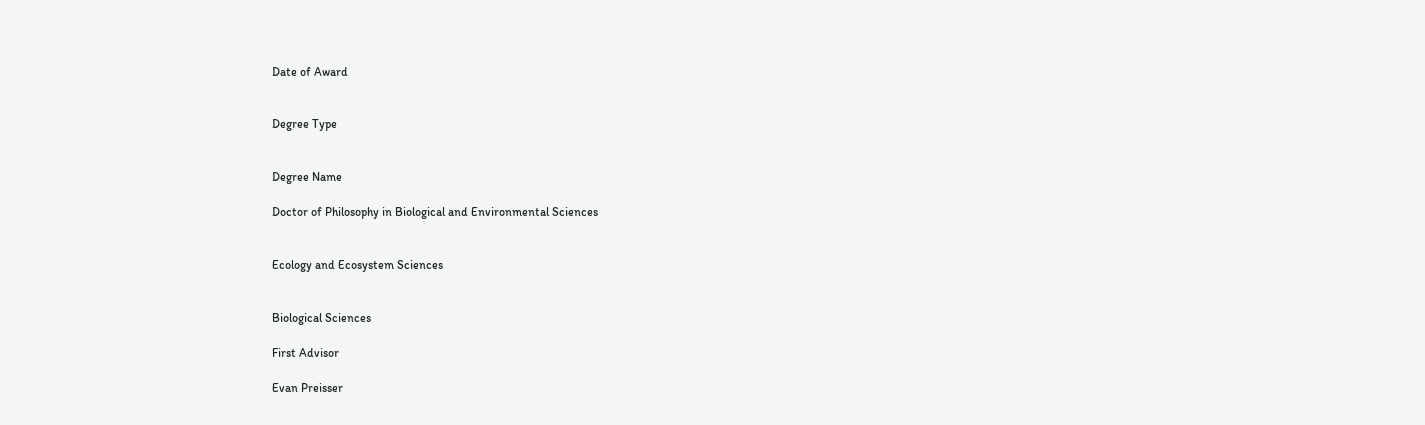Date of Award


Degree Type


Degree Name

Doctor of Philosophy in Biological and Environmental Sciences


Ecology and Ecosystem Sciences


Biological Sciences

First Advisor

Evan Preisser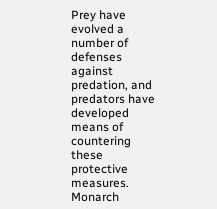Prey have evolved a number of defenses against predation, and predators have developed means of countering these protective measures. Monarch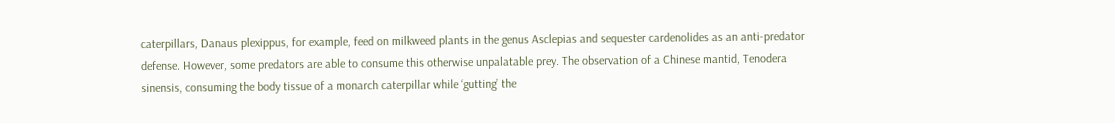caterpillars, Danaus plexippus, for example, feed on milkweed plants in the genus Asclepias and sequester cardenolides as an anti-predator defense. However, some predators are able to consume this otherwise unpalatable prey. The observation of a Chinese mantid, Tenodera sinensis, consuming the body tissue of a monarch caterpillar while ‘gutting’ the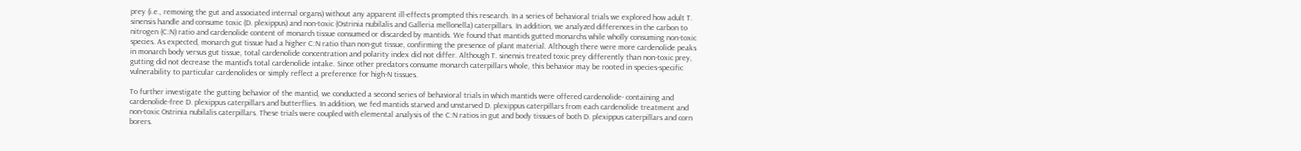prey (i.e., removing the gut and associated internal organs) without any apparent ill-effects prompted this research. In a series of behavioral trials we explored how adult T. sinensis handle and consume toxic (D. plexippus) and non-toxic (Ostrinia nubilalis and Galleria mellonella) caterpillars. In addition, we analyzed differences in the carbon to nitrogen (C:N) ratio and cardenolide content of monarch tissue consumed or discarded by mantids. We found that mantids gutted monarchs while wholly consuming non-toxic species. As expected, monarch gut tissue had a higher C:N ratio than non-gut tissue, confirming the presence of plant material. Although there were more cardenolide peaks in monarch body versus gut tissue, total cardenolide concentration and polarity index did not differ. Although T. sinensis treated toxic prey differently than non-toxic prey, gutting did not decrease the mantid’s total cardenolide intake. Since other predators consume monarch caterpillars whole, this behavior may be rooted in species-specific vulnerability to particular cardenolides or simply reflect a preference for high-N tissues.

To further investigate the gutting behavior of the mantid, we conducted a second series of behavioral trials in which mantids were offered cardenolide- containing and cardenolide-free D. plexippus caterpillars and butterflies. In addition, we fed mantids starved and unstarved D. plexippus caterpillars from each cardenolide treatment and non-toxic Ostrinia nubilalis caterpillars. These trials were coupled with elemental analysis of the C:N ratios in gut and body tissues of both D. plexippus caterpillars and corn borers.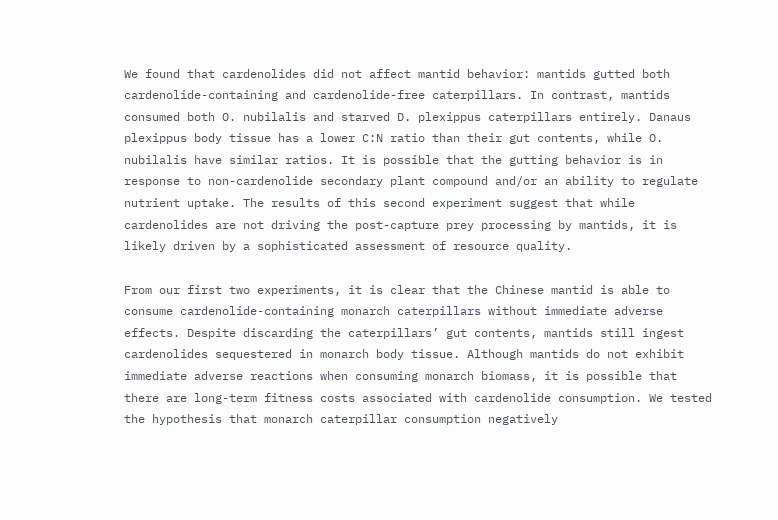We found that cardenolides did not affect mantid behavior: mantids gutted both cardenolide-containing and cardenolide-free caterpillars. In contrast, mantids consumed both O. nubilalis and starved D. plexippus caterpillars entirely. Danaus plexippus body tissue has a lower C:N ratio than their gut contents, while O. nubilalis have similar ratios. It is possible that the gutting behavior is in response to non-cardenolide secondary plant compound and/or an ability to regulate nutrient uptake. The results of this second experiment suggest that while cardenolides are not driving the post-capture prey processing by mantids, it is likely driven by a sophisticated assessment of resource quality.

From our first two experiments, it is clear that the Chinese mantid is able to consume cardenolide-containing monarch caterpillars without immediate adverse effects. Despite discarding the caterpillars’ gut contents, mantids still ingest cardenolides sequestered in monarch body tissue. Although mantids do not exhibit immediate adverse reactions when consuming monarch biomass, it is possible that there are long-term fitness costs associated with cardenolide consumption. We tested the hypothesis that monarch caterpillar consumption negatively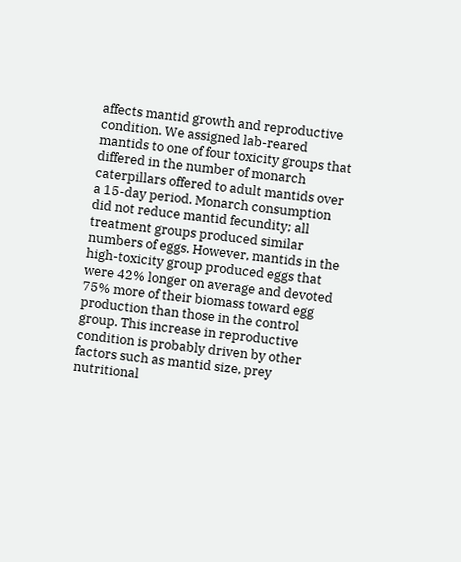affects mantid growth and reproductive condition. We assigned lab-reared mantids to one of four toxicity groups that differed in the number of monarch caterpillars offered to adult mantids over a 15-day period. Monarch consumption did not reduce mantid fecundity; all treatment groups produced similar numbers of eggs. However, mantids in the high-toxicity group produced eggs that were 42% longer on average and devoted 75% more of their biomass toward egg production than those in the control group. This increase in reproductive condition is probably driven by other factors such as mantid size, prey nutritional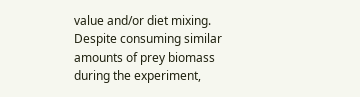value and/or diet mixing. Despite consuming similar amounts of prey biomass during the experiment,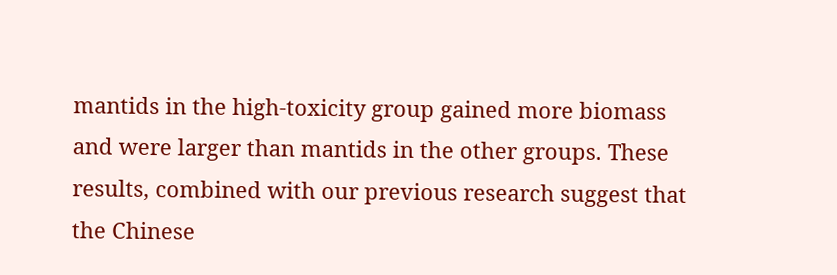mantids in the high-toxicity group gained more biomass and were larger than mantids in the other groups. These results, combined with our previous research suggest that the Chinese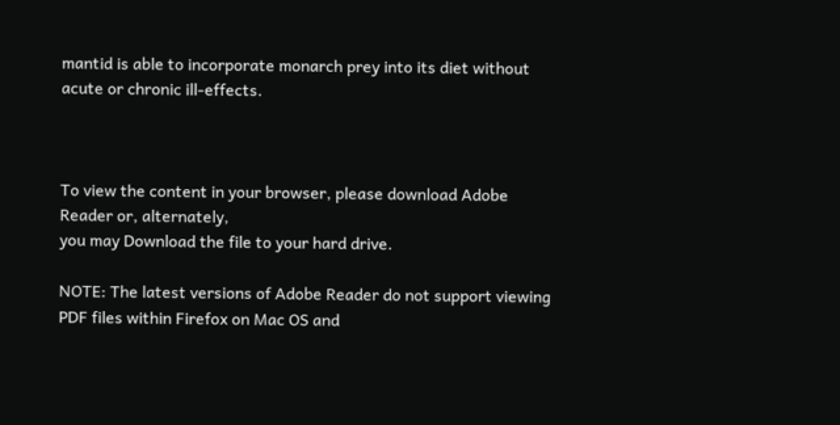mantid is able to incorporate monarch prey into its diet without acute or chronic ill-effects.



To view the content in your browser, please download Adobe Reader or, alternately,
you may Download the file to your hard drive.

NOTE: The latest versions of Adobe Reader do not support viewing PDF files within Firefox on Mac OS and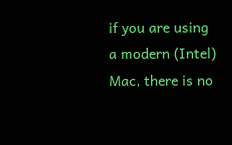if you are using a modern (Intel) Mac, there is no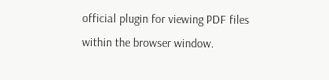official plugin for viewing PDF files within the browser window.